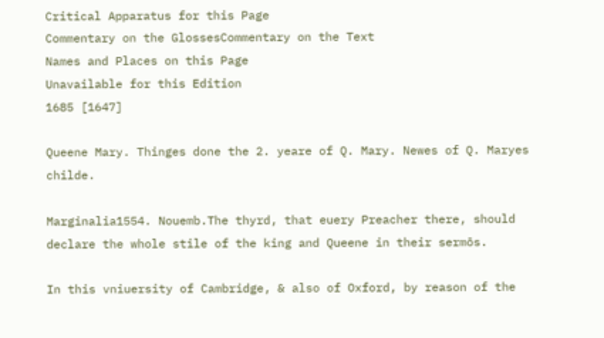Critical Apparatus for this Page
Commentary on the GlossesCommentary on the Text
Names and Places on this Page
Unavailable for this Edition
1685 [1647]

Queene Mary. Thinges done the 2. yeare of Q. Mary. Newes of Q. Maryes childe.

Marginalia1554. Nouemb.The thyrd, that euery Preacher there, should declare the whole stile of the king and Queene in their sermōs.

In this vniuersity of Cambridge, & also of Oxford, by reason of the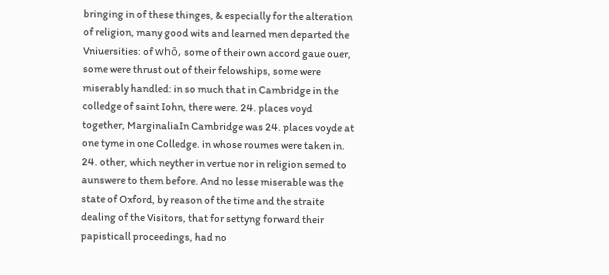bringing in of these thinges, & especially for the alteration of religion, many good wits and learned men departed the Vniuersities: of whō, some of their own accord gaue ouer, some were thrust out of their felowships, some were miserably handled: in so much that in Cambridge in the colledge of saint Iohn, there were. 24. places voyd together, MarginaliaIn Cambridge was 24. places voyde at one tyme in one Colledge. in whose roumes were taken in. 24. other, which neyther in vertue nor in religion semed to aunswere to them before. And no lesse miserable was the state of Oxford, by reason of the time and the straite dealing of the Visitors, that for settyng forward their papisticall proceedings, had no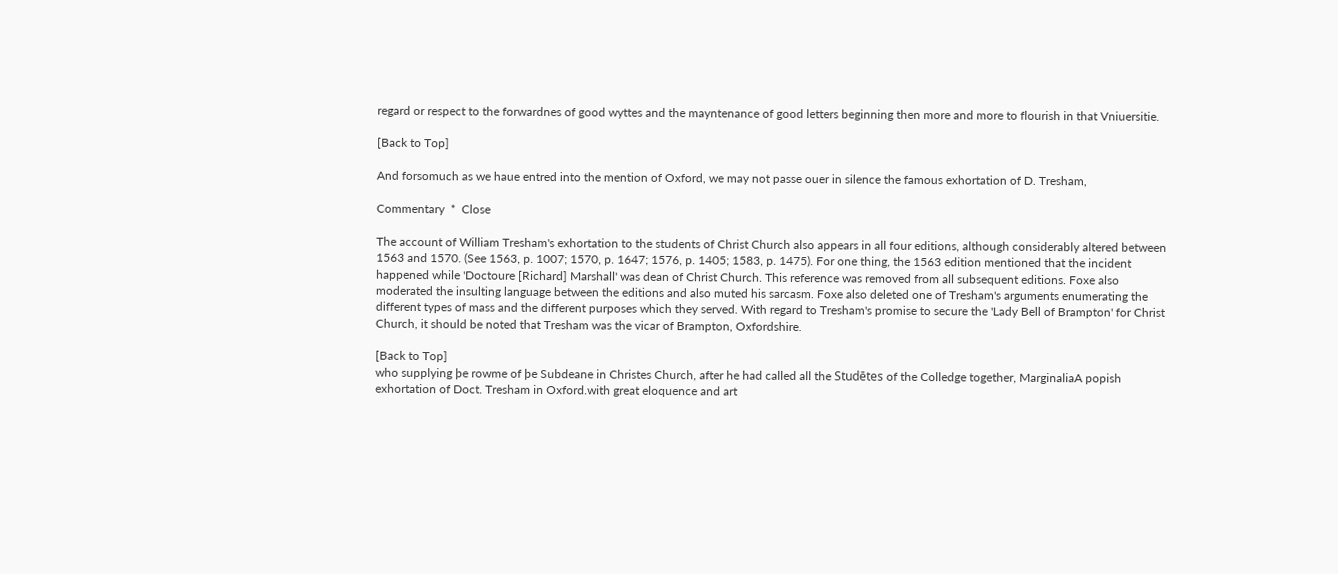regard or respect to the forwardnes of good wyttes and the mayntenance of good letters beginning then more and more to flourish in that Vniuersitie.

[Back to Top]

And forsomuch as we haue entred into the mention of Oxford, we may not passe ouer in silence the famous exhortation of D. Tresham,

Commentary  *  Close

The account of William Tresham's exhortation to the students of Christ Church also appears in all four editions, although considerably altered between 1563 and 1570. (See 1563, p. 1007; 1570, p. 1647; 1576, p. 1405; 1583, p. 1475). For one thing, the 1563 edition mentioned that the incident happened while 'Doctoure [Richard] Marshall' was dean of Christ Church. This reference was removed from all subsequent editions. Foxe also moderated the insulting language between the editions and also muted his sarcasm. Foxe also deleted one of Tresham's arguments enumerating the different types of mass and the different purposes which they served. With regard to Tresham's promise to secure the 'Lady Bell of Brampton' for Christ Church, it should be noted that Tresham was the vicar of Brampton, Oxfordshire.

[Back to Top]
who supplying þe rowme of þe Subdeane in Christes Church, after he had called all the Studētes of the Colledge together, MarginaliaA popish exhortation of Doct. Tresham in Oxford.with great eloquence and art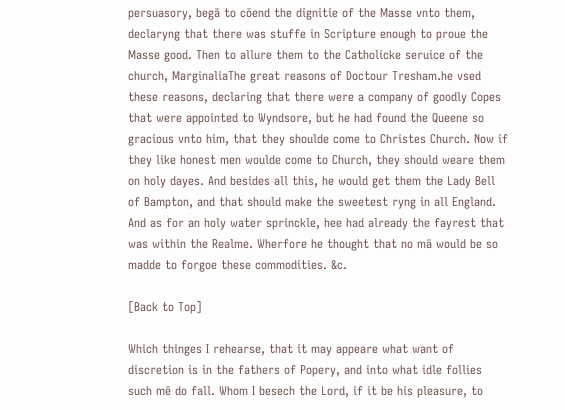persuasory, begā to cōend the dignitie of the Masse vnto them, declaryng that there was stuffe in Scripture enough to proue the Masse good. Then to allure them to the Catholicke seruice of the church, MarginaliaThe great reasons of Doctour Tresham.he vsed these reasons, declaring that there were a company of goodly Copes that were appointed to Wyndsore, but he had found the Queene so gracious vnto him, that they shoulde come to Christes Church. Now if they like honest men woulde come to Church, they should weare them on holy dayes. And besides all this, he would get them the Lady Bell of Bampton, and that should make the sweetest ryng in all England. And as for an holy water sprinckle, hee had already the fayrest that was within the Realme. Wherfore he thought that no mā would be so madde to forgoe these commodities. &c.

[Back to Top]

Which thinges I rehearse, that it may appeare what want of discretion is in the fathers of Popery, and into what idle follies such mē do fall. Whom I besech the Lord, if it be his pleasure, to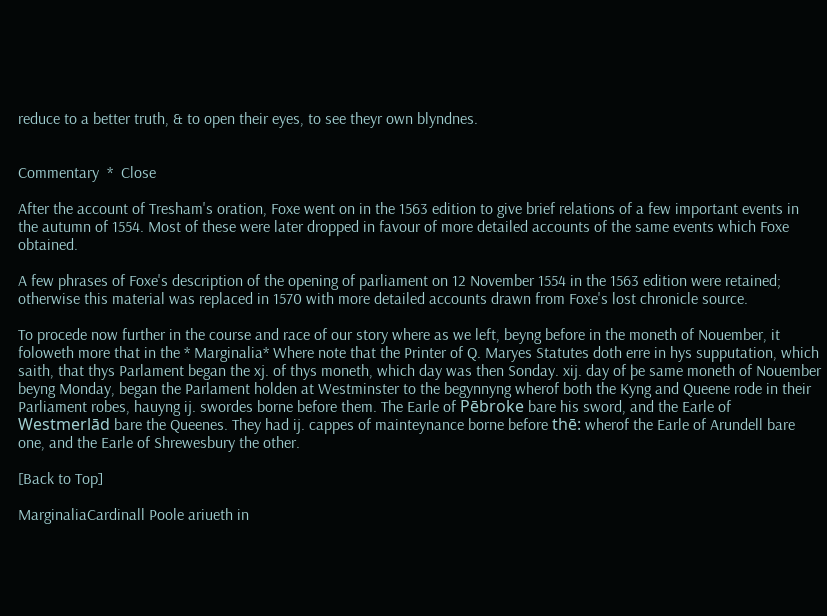reduce to a better truth, & to open their eyes, to see theyr own blyndnes.


Commentary  *  Close

After the account of Tresham's oration, Foxe went on in the 1563 edition to give brief relations of a few important events in the autumn of 1554. Most of these were later dropped in favour of more detailed accounts of the same events which Foxe obtained.

A few phrases of Foxe's description of the opening of parliament on 12 November 1554 in the 1563 edition were retained; otherwise this material was replaced in 1570 with more detailed accounts drawn from Foxe's lost chronicle source.

To procede now further in the course and race of our story where as we left, beyng before in the moneth of Nouember, it foloweth more that in the * Marginalia* Where note that the Printer of Q. Maryes Statutes doth erre in hys supputation, which saith, that thys Parlament began the xj. of thys moneth, which day was then Sonday. xij. day of þe same moneth of Nouember beyng Monday, began the Parlament holden at Westminster to the begynnyng wherof both the Kyng and Queene rode in their Parliament robes, hauyng ij. swordes borne before them. The Earle of Pēbroke bare his sword, and the Earle of Westmerlād bare the Queenes. They had ij. cappes of mainteynance borne before thē: wherof the Earle of Arundell bare one, and the Earle of Shrewesbury the other.

[Back to Top]

MarginaliaCardinall Poole ariueth in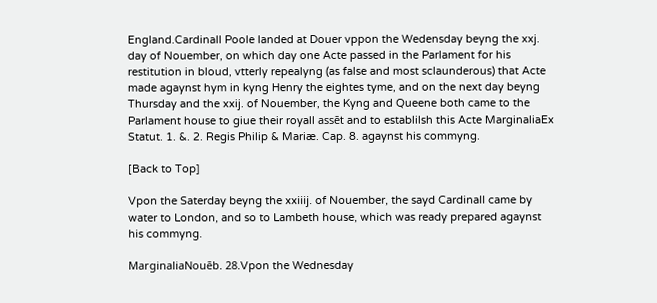England.Cardinall Poole landed at Douer vppon the Wedensday beyng the xxj. day of Nouember, on which day one Acte passed in the Parlament for his restitution in bloud, vtterly repealyng (as false and most sclaunderous) that Acte made agaynst hym in kyng Henry the eightes tyme, and on the next day beyng Thursday and the xxij. of Nouember, the Kyng and Queene both came to the Parlament house to giue their royall assēt and to establilsh this Acte MarginaliaEx Statut. 1. &. 2. Regis Philip & Mariæ. Cap. 8. agaynst his commyng.

[Back to Top]

Vpon the Saterday beyng the xxiiij. of Nouember, the sayd Cardinall came by water to London, and so to Lambeth house, which was ready prepared agaynst his commyng.

MarginaliaNouēb. 28.Vpon the Wednesday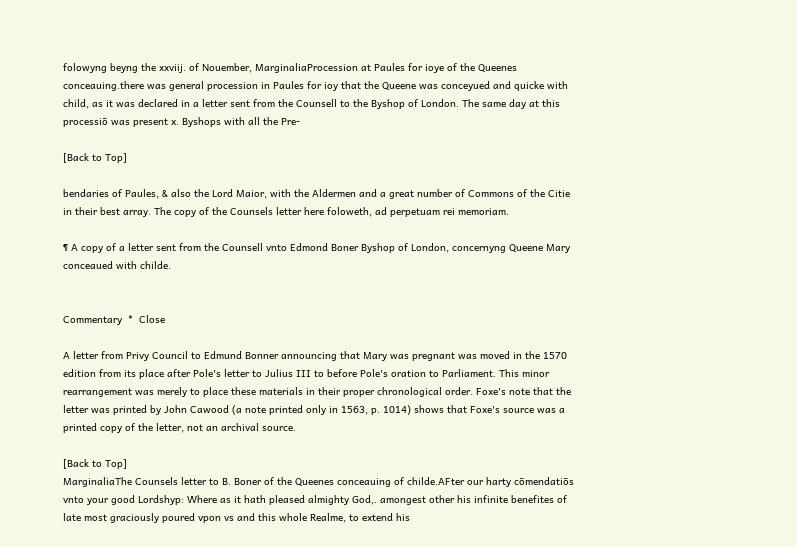folowyng beyng the xxviij. of Nouember, MarginaliaProcession at Paules for ioye of the Queenes conceauing.there was general procession in Paules for ioy that the Queene was conceyued and quicke with child, as it was declared in a letter sent from the Counsell to the Byshop of London. The same day at this processiō was present x. Byshops with all the Pre-

[Back to Top]

bendaries of Paules, & also the Lord Maior, with the Aldermen and a great number of Commons of the Citie in their best array. The copy of the Counsels letter here foloweth, ad perpetuam rei memoriam.

¶ A copy of a letter sent from the Counsell vnto Edmond Boner Byshop of London, concernyng Queene Mary conceaued with childe.


Commentary  *  Close

A letter from Privy Council to Edmund Bonner announcing that Mary was pregnant was moved in the 1570 edition from its place after Pole's letter to Julius III to before Pole's oration to Parliament. This minor rearrangement was merely to place these materials in their proper chronological order. Foxe's note that the letter was printed by John Cawood (a note printed only in 1563, p. 1014) shows that Foxe's source was a printed copy of the letter, not an archival source.

[Back to Top]
MarginaliaThe Counsels letter to B. Boner of the Queenes conceauing of childe.AFter our harty cōmendatiōs vnto your good Lordshyp: Where as it hath pleased almighty God,. amongest other his infinite benefites of late most graciously poured vpon vs and this whole Realme, to extend his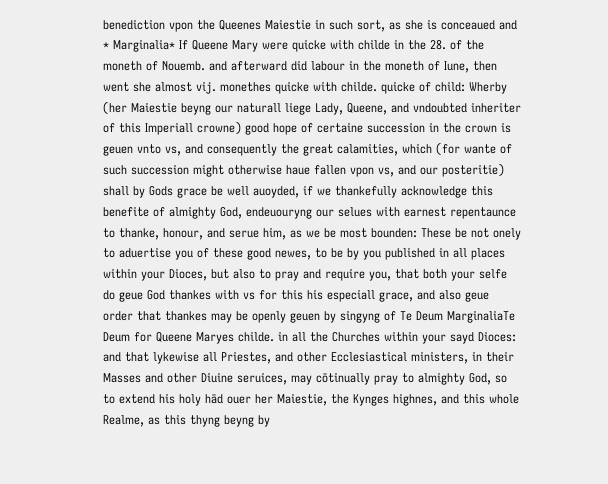benediction vpon the Queenes Maiestie in such sort, as she is conceaued and * Marginalia* If Queene Mary were quicke with childe in the 28. of the moneth of Nouemb. and afterward did labour in the moneth of Iune, then went she almost vij. monethes quicke with childe. quicke of child: Wherby (her Maiestie beyng our naturall liege Lady, Queene, and vndoubted inheriter of this Imperiall crowne) good hope of certaine succession in the crown is geuen vnto vs, and consequently the great calamities, which (for wante of such succession might otherwise haue fallen vpon vs, and our posteritie) shall by Gods grace be well auoyded, if we thankefully acknowledge this benefite of almighty God, endeuouryng our selues with earnest repentaunce to thanke, honour, and serue him, as we be most bounden: These be not onely to aduertise you of these good newes, to be by you published in all places within your Dioces, but also to pray and require you, that both your selfe do geue God thankes with vs for this his especiall grace, and also geue order that thankes may be openly geuen by singyng of Te Deum MarginaliaTe Deum for Queene Maryes childe. in all the Churches within your sayd Dioces: and that lykewise all Priestes, and other Ecclesiastical ministers, in their Masses and other Diuine seruices, may cōtinually pray to almighty God, so to extend his holy hād ouer her Maiestie, the Kynges highnes, and this whole Realme, as this thyng beyng by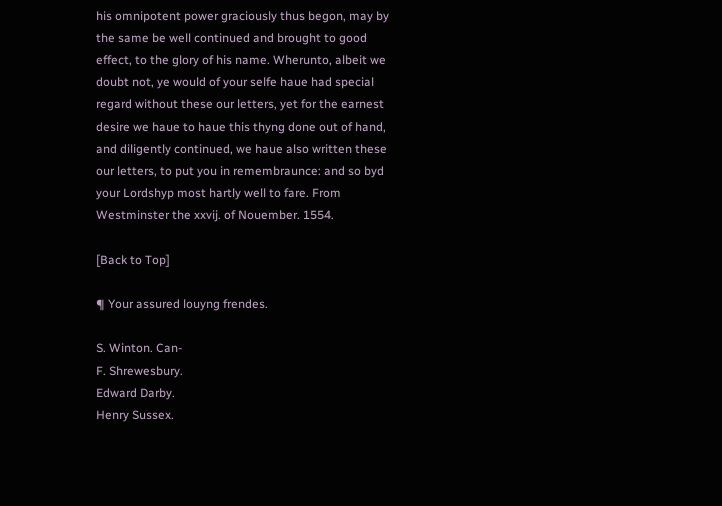his omnipotent power graciously thus begon, may by the same be well continued and brought to good effect, to the glory of his name. Wherunto, albeit we doubt not, ye would of your selfe haue had special regard without these our letters, yet for the earnest desire we haue to haue this thyng done out of hand, and diligently continued, we haue also written these our letters, to put you in remembraunce: and so byd your Lordshyp most hartly well to fare. From Westminster the xxvij. of Nouember. 1554.

[Back to Top]

¶ Your assured louyng frendes.

S. Winton. Can-
F. Shrewesbury.
Edward Darby.
Henry Sussex.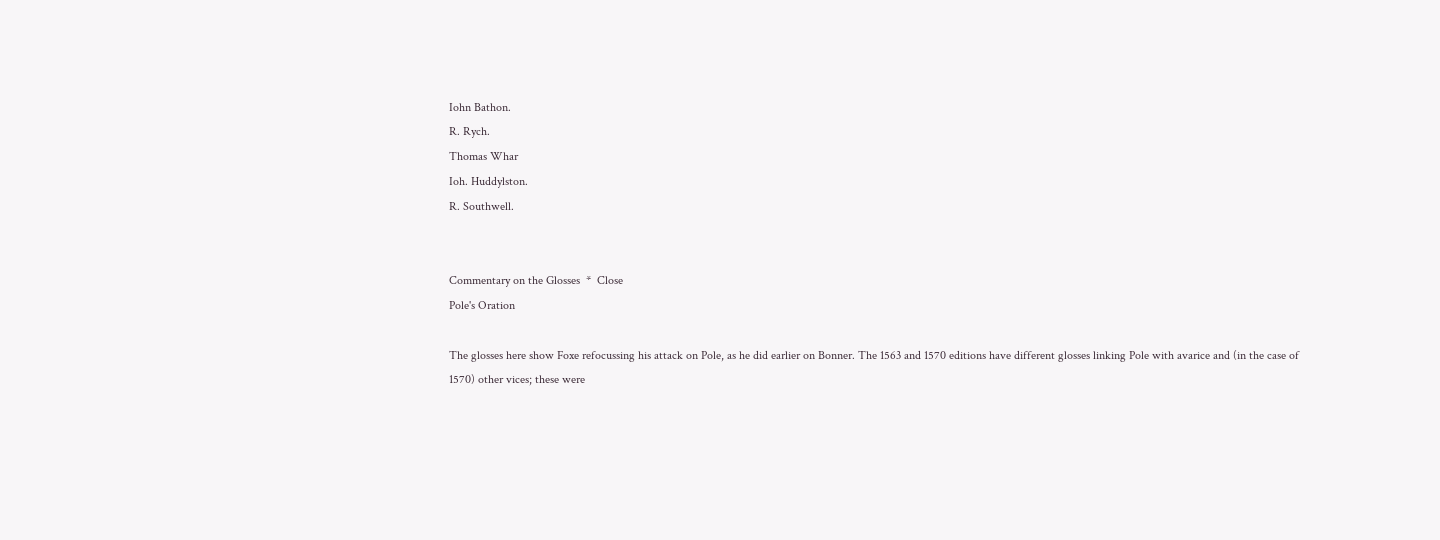Iohn Bathon.
R. Rych.
Thomas Whar
Ioh. Huddylston.
R. Southwell.


Commentary on the Glosses  *  Close
Pole's Oration

The glosses here show Foxe refocussing his attack on Pole, as he did earlier on Bonner. The 1563 and 1570 editions have different glosses linking Pole with avarice and (in the case of 1570) other vices; these were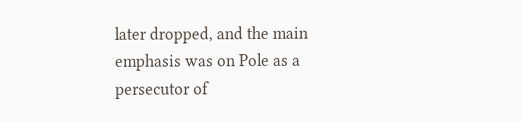later dropped, and the main emphasis was on Pole as a persecutor of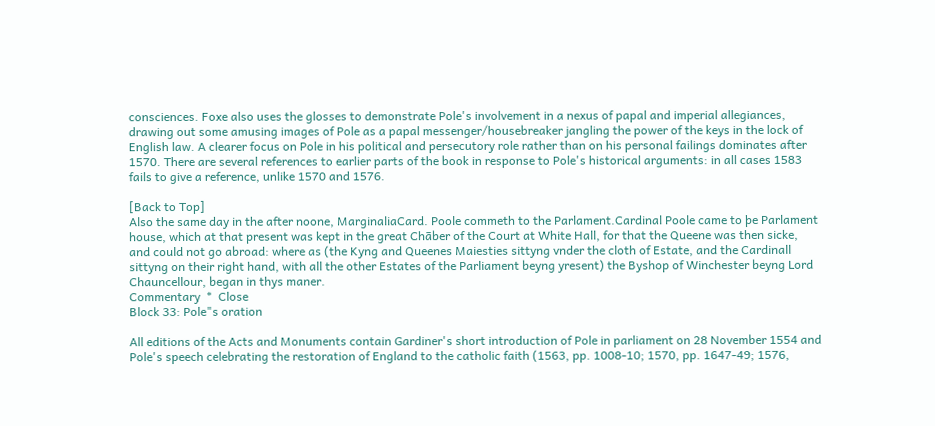consciences. Foxe also uses the glosses to demonstrate Pole's involvement in a nexus of papal and imperial allegiances, drawing out some amusing images of Pole as a papal messenger/housebreaker jangling the power of the keys in the lock of English law. A clearer focus on Pole in his political and persecutory role rather than on his personal failings dominates after 1570. There are several references to earlier parts of the book in response to Pole's historical arguments: in all cases 1583 fails to give a reference, unlike 1570 and 1576.

[Back to Top]
Also the same day in the after noone, MarginaliaCard. Poole commeth to the Parlament.Cardinal Poole came to þe Parlament house, which at that present was kept in the great Chāber of the Court at White Hall, for that the Queene was then sicke, and could not go abroad: where as (the Kyng and Queenes Maiesties sittyng vnder the cloth of Estate, and the Cardinall sittyng on their right hand, with all the other Estates of the Parliament beyng yresent) the Byshop of Winchester beyng Lord Chauncellour, began in thys maner.
Commentary  *  Close
Block 33: Pole"s oration

All editions of the Acts and Monuments contain Gardiner's short introduction of Pole in parliament on 28 November 1554 and Pole's speech celebrating the restoration of England to the catholic faith (1563, pp. 1008-10; 1570, pp. 1647-49; 1576,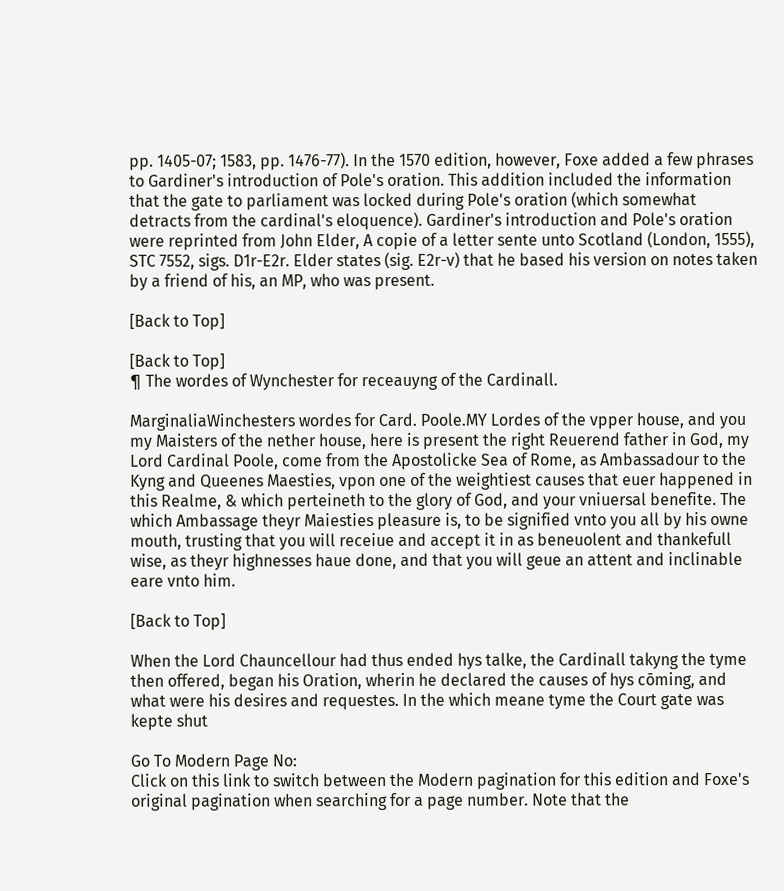pp. 1405-07; 1583, pp. 1476-77). In the 1570 edition, however, Foxe added a few phrases to Gardiner's introduction of Pole's oration. This addition included the information that the gate to parliament was locked during Pole's oration (which somewhat detracts from the cardinal's eloquence). Gardiner's introduction and Pole's oration were reprinted from John Elder, A copie of a letter sente unto Scotland (London, 1555), STC 7552, sigs. D1r-E2r. Elder states (sig. E2r-v) that he based his version on notes taken by a friend of his, an MP, who was present.

[Back to Top]

[Back to Top]
¶ The wordes of Wynchester for receauyng of the Cardinall.

MarginaliaWinchesters wordes for Card. Poole.MY Lordes of the vpper house, and you my Maisters of the nether house, here is present the right Reuerend father in God, my Lord Cardinal Poole, come from the Apostolicke Sea of Rome, as Ambassadour to the Kyng and Queenes Maesties, vpon one of the weightiest causes that euer happened in this Realme, & which perteineth to the glory of God, and your vniuersal benefite. The which Ambassage theyr Maiesties pleasure is, to be signified vnto you all by his owne mouth, trusting that you will receiue and accept it in as beneuolent and thankefull wise, as theyr highnesses haue done, and that you will geue an attent and inclinable eare vnto him.

[Back to Top]

When the Lord Chauncellour had thus ended hys talke, the Cardinall takyng the tyme then offered, began his Oration, wherin he declared the causes of hys cōming, and what were his desires and requestes. In the which meane tyme the Court gate was kepte shut

Go To Modern Page No:
Click on this link to switch between the Modern pagination for this edition and Foxe's original pagination when searching for a page number. Note that the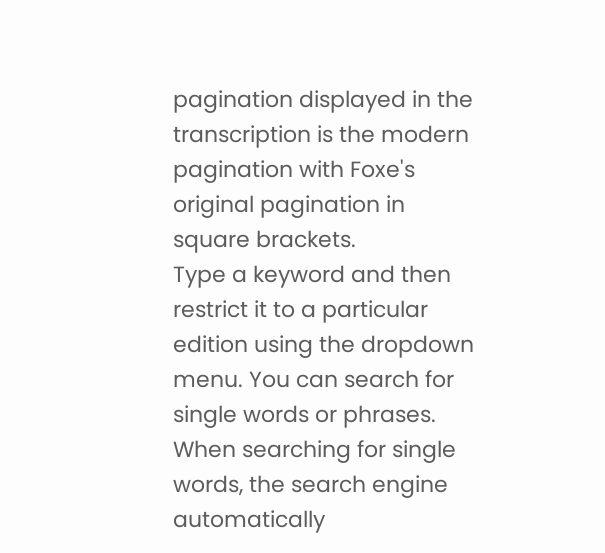pagination displayed in the transcription is the modern pagination with Foxe's original pagination in square brackets.
Type a keyword and then restrict it to a particular edition using the dropdown menu. You can search for single words or phrases. When searching for single words, the search engine automatically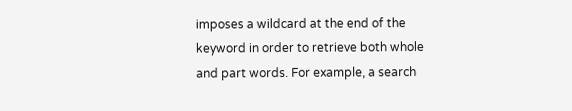imposes a wildcard at the end of the keyword in order to retrieve both whole and part words. For example, a search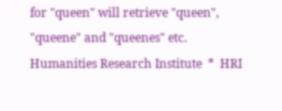for "queen" will retrieve "queen", "queene" and "queenes" etc.
Humanities Research Institute  *  HRI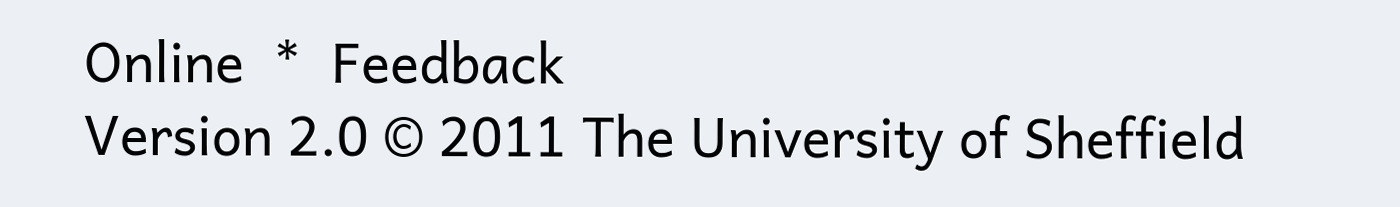Online  *  Feedback
Version 2.0 © 2011 The University of Sheffield